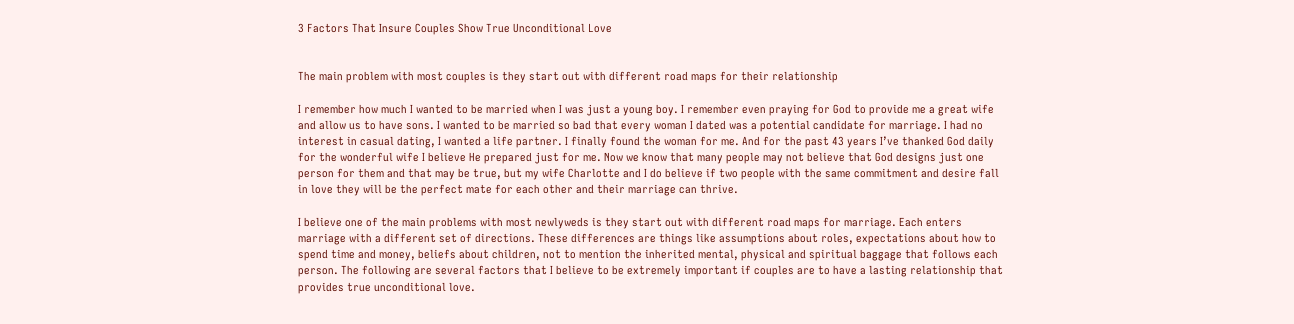3 Factors That Insure Couples Show True Unconditional Love


The main problem with most couples is they start out with different road maps for their relationship

I remember how much I wanted to be married when I was just a young boy. I remember even praying for God to provide me a great wife and allow us to have sons. I wanted to be married so bad that every woman I dated was a potential candidate for marriage. I had no interest in casual dating, I wanted a life partner. I finally found the woman for me. And for the past 43 years I’ve thanked God daily for the wonderful wife I believe He prepared just for me. Now we know that many people may not believe that God designs just one person for them and that may be true, but my wife Charlotte and I do believe if two people with the same commitment and desire fall in love they will be the perfect mate for each other and their marriage can thrive.

I believe one of the main problems with most newlyweds is they start out with different road maps for marriage. Each enters marriage with a different set of directions. These differences are things like assumptions about roles, expectations about how to spend time and money, beliefs about children, not to mention the inherited mental, physical and spiritual baggage that follows each person. The following are several factors that I believe to be extremely important if couples are to have a lasting relationship that provides true unconditional love.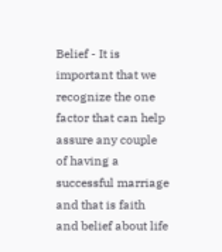Belief - It is important that we recognize the one factor that can help assure any couple of having a successful marriage and that is faith and belief about life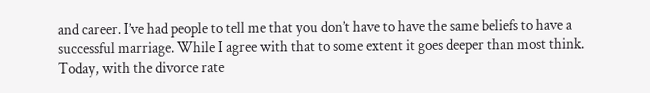and career. I’ve had people to tell me that you don’t have to have the same beliefs to have a successful marriage. While I agree with that to some extent it goes deeper than most think. Today, with the divorce rate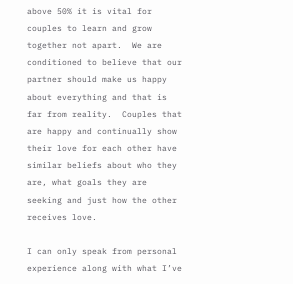above 50% it is vital for couples to learn and grow together not apart.  We are conditioned to believe that our partner should make us happy about everything and that is far from reality.  Couples that are happy and continually show their love for each other have similar beliefs about who they are, what goals they are seeking and just how the other receives love.

I can only speak from personal experience along with what I’ve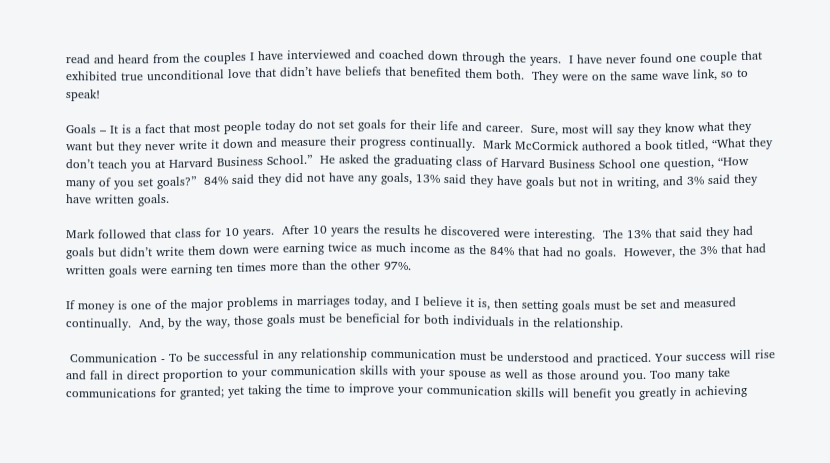read and heard from the couples I have interviewed and coached down through the years.  I have never found one couple that exhibited true unconditional love that didn’t have beliefs that benefited them both.  They were on the same wave link, so to speak!

Goals – It is a fact that most people today do not set goals for their life and career.  Sure, most will say they know what they want but they never write it down and measure their progress continually.  Mark McCormick authored a book titled, “What they don’t teach you at Harvard Business School.”  He asked the graduating class of Harvard Business School one question, “How many of you set goals?”  84% said they did not have any goals, 13% said they have goals but not in writing, and 3% said they have written goals.

Mark followed that class for 10 years.  After 10 years the results he discovered were interesting.  The 13% that said they had goals but didn’t write them down were earning twice as much income as the 84% that had no goals.  However, the 3% that had written goals were earning ten times more than the other 97%.

If money is one of the major problems in marriages today, and I believe it is, then setting goals must be set and measured continually.  And, by the way, those goals must be beneficial for both individuals in the relationship.

 Communication - To be successful in any relationship communication must be understood and practiced. Your success will rise and fall in direct proportion to your communication skills with your spouse as well as those around you. Too many take communications for granted; yet taking the time to improve your communication skills will benefit you greatly in achieving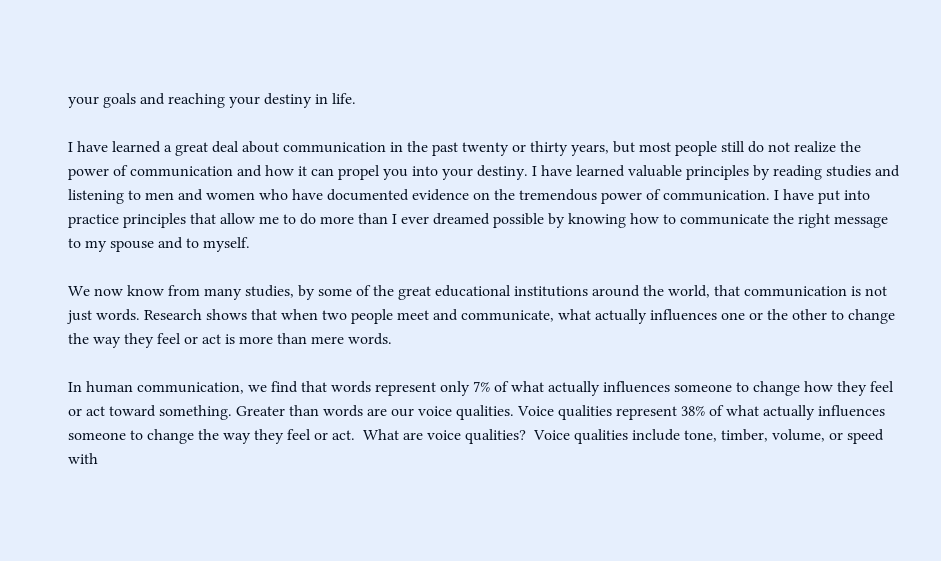your goals and reaching your destiny in life.

I have learned a great deal about communication in the past twenty or thirty years, but most people still do not realize the power of communication and how it can propel you into your destiny. I have learned valuable principles by reading studies and listening to men and women who have documented evidence on the tremendous power of communication. I have put into practice principles that allow me to do more than I ever dreamed possible by knowing how to communicate the right message to my spouse and to myself.

We now know from many studies, by some of the great educational institutions around the world, that communication is not just words. Research shows that when two people meet and communicate, what actually influences one or the other to change the way they feel or act is more than mere words.

In human communication, we find that words represent only 7% of what actually influences someone to change how they feel or act toward something. Greater than words are our voice qualities. Voice qualities represent 38% of what actually influences someone to change the way they feel or act.  What are voice qualities?  Voice qualities include tone, timber, volume, or speed with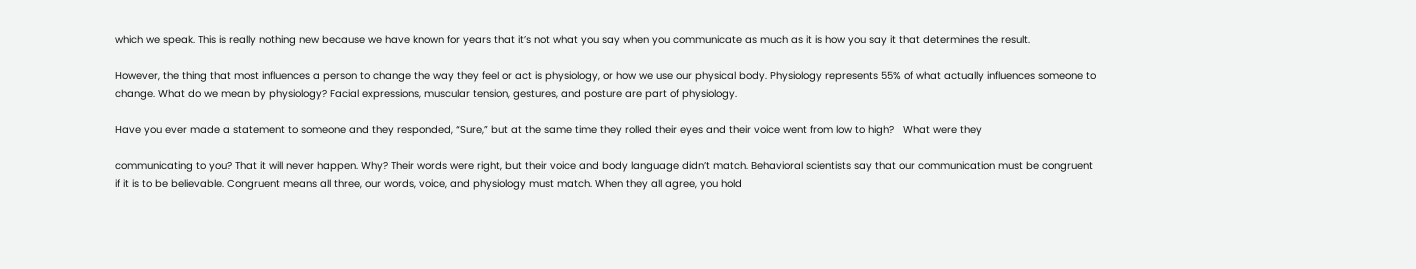which we speak. This is really nothing new because we have known for years that it’s not what you say when you communicate as much as it is how you say it that determines the result.

However, the thing that most influences a person to change the way they feel or act is physiology, or how we use our physical body. Physiology represents 55% of what actually influences someone to change. What do we mean by physiology? Facial expressions, muscular tension, gestures, and posture are part of physiology.

Have you ever made a statement to someone and they responded, “Sure,” but at the same time they rolled their eyes and their voice went from low to high?   What were they

communicating to you? That it will never happen. Why? Their words were right, but their voice and body language didn’t match. Behavioral scientists say that our communication must be congruent if it is to be believable. Congruent means all three, our words, voice, and physiology must match. When they all agree, you hold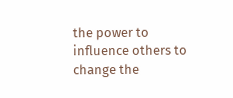the power to influence others to change the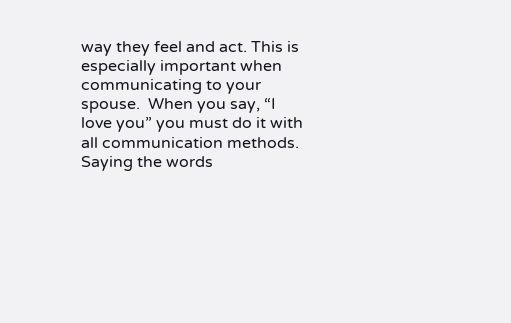way they feel and act. This is especially important when communicating to your spouse.  When you say, “I love you” you must do it with all communication methods. Saying the words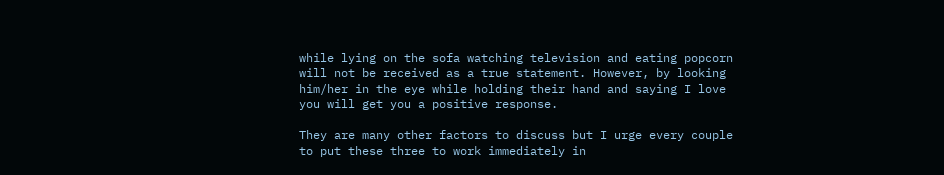while lying on the sofa watching television and eating popcorn will not be received as a true statement. However, by looking him/her in the eye while holding their hand and saying I love you will get you a positive response.

They are many other factors to discuss but I urge every couple to put these three to work immediately in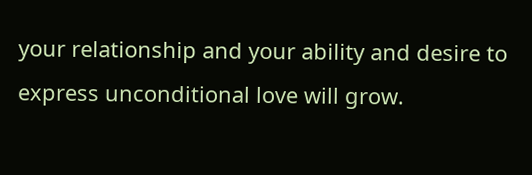your relationship and your ability and desire to express unconditional love will grow.